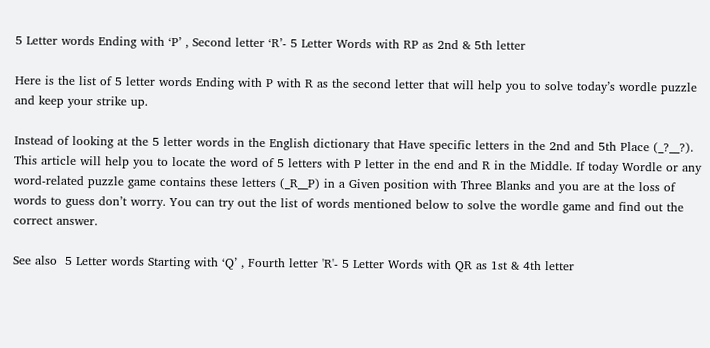5 Letter words Ending with ‘P’ , Second letter ‘R’- 5 Letter Words with RP as 2nd & 5th letter

Here is the list of 5 letter words Ending with P with R as the second letter that will help you to solve today’s wordle puzzle and keep your strike up.

Instead of looking at the 5 letter words in the English dictionary that Have specific letters in the 2nd and 5th Place (_?__?). This article will help you to locate the word of 5 letters with P letter in the end and R in the Middle. If today Wordle or any word-related puzzle game contains these letters (_R__P) in a Given position with Three Blanks and you are at the loss of words to guess don’t worry. You can try out the list of words mentioned below to solve the wordle game and find out the correct answer.

See also  5 Letter words Starting with ‘Q’ , Fourth letter 'R'- 5 Letter Words with QR as 1st & 4th letter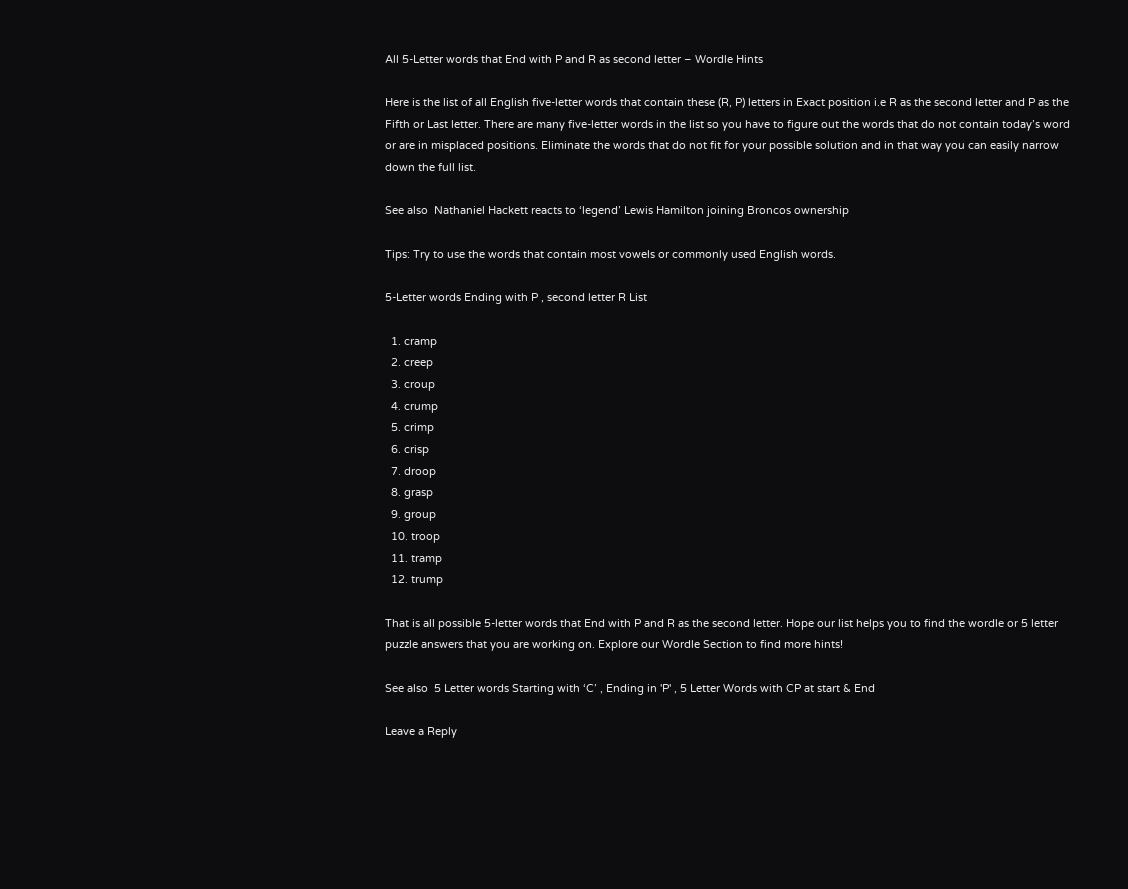All 5-Letter words that End with P and R as second letter – Wordle Hints

Here is the list of all English five-letter words that contain these (R, P) letters in Exact position i.e R as the second letter and P as the Fifth or Last letter. There are many five-letter words in the list so you have to figure out the words that do not contain today’s word or are in misplaced positions. Eliminate the words that do not fit for your possible solution and in that way you can easily narrow down the full list.

See also  Nathaniel Hackett reacts to ‘legend’ Lewis Hamilton joining Broncos ownership

Tips: Try to use the words that contain most vowels or commonly used English words.

5-Letter words Ending with P , second letter R List

  1. cramp
  2. creep
  3. croup
  4. crump
  5. crimp
  6. crisp
  7. droop
  8. grasp
  9. group
  10. troop
  11. tramp
  12. trump

That is all possible 5-letter words that End with P and R as the second letter. Hope our list helps you to find the wordle or 5 letter puzzle answers that you are working on. Explore our Wordle Section to find more hints!

See also  5 Letter words Starting with ‘C’ , Ending in 'P' , 5 Letter Words with CP at start & End

Leave a Reply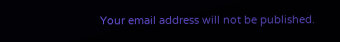Your email address will not be published.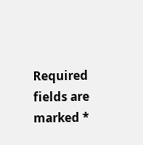Required fields are marked *